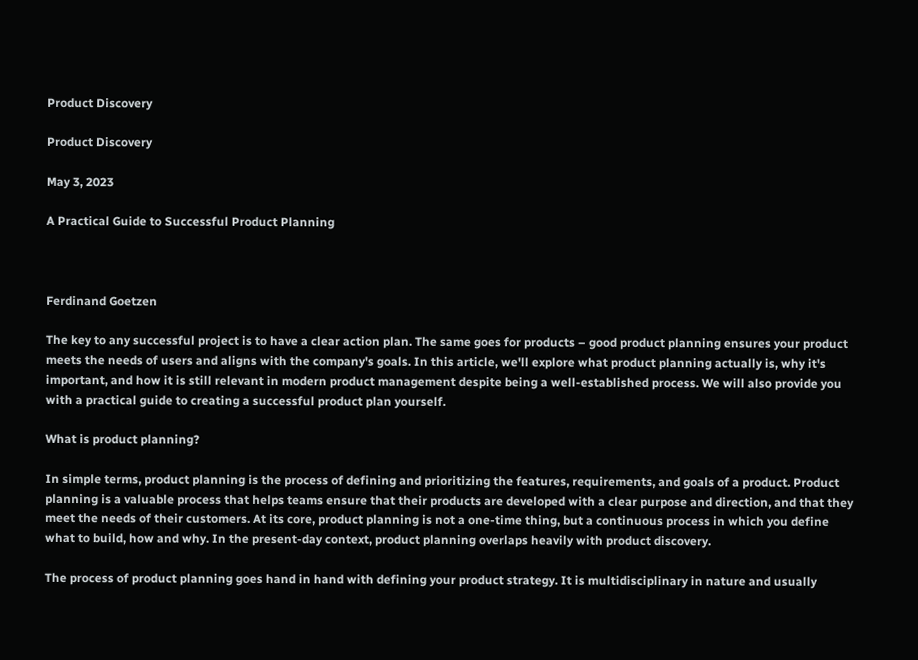Product Discovery

Product Discovery

May 3, 2023

A Practical Guide to Successful Product Planning



Ferdinand Goetzen

The key to any successful project is to have a clear action plan. The same goes for products – good product planning ensures your product meets the needs of users and aligns with the company's goals. In this article, we'll explore what product planning actually is, why it's important, and how it is still relevant in modern product management despite being a well-established process. We will also provide you with a practical guide to creating a successful product plan yourself.

What is product planning?

In simple terms, product planning is the process of defining and prioritizing the features, requirements, and goals of a product. Product planning is a valuable process that helps teams ensure that their products are developed with a clear purpose and direction, and that they meet the needs of their customers. At its core, product planning is not a one-time thing, but a continuous process in which you define what to build, how and why. In the present-day context, product planning overlaps heavily with product discovery.

The process of product planning goes hand in hand with defining your product strategy. It is multidisciplinary in nature and usually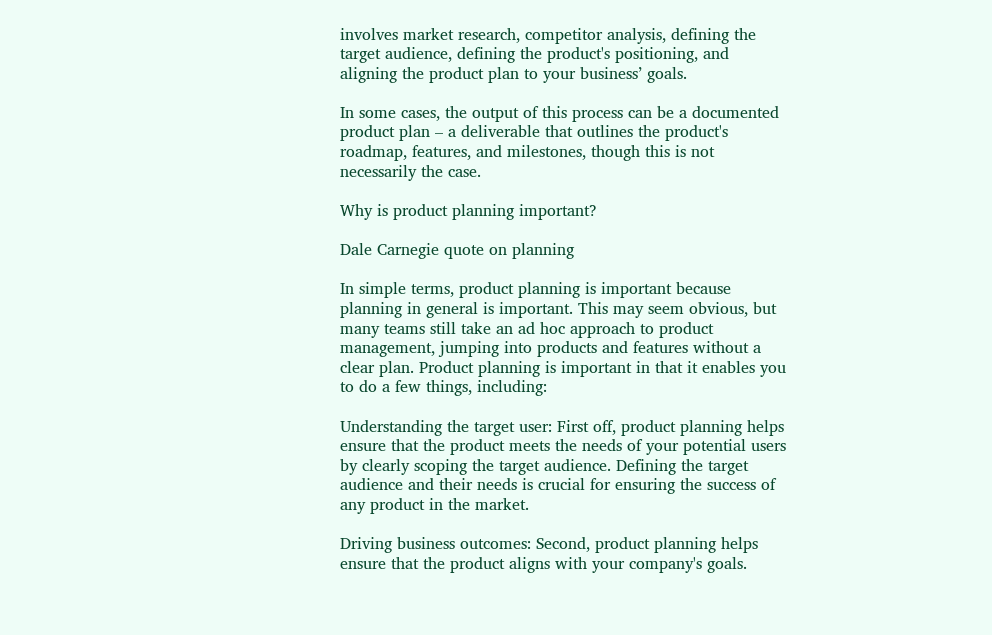involves market research, competitor analysis, defining the target audience, defining the product's positioning, and aligning the product plan to your business’ goals.

In some cases, the output of this process can be a documented product plan – a deliverable that outlines the product's roadmap, features, and milestones, though this is not necessarily the case.

Why is product planning important?

Dale Carnegie quote on planning

In simple terms, product planning is important because planning in general is important. This may seem obvious, but many teams still take an ad hoc approach to product management, jumping into products and features without a clear plan. Product planning is important in that it enables you to do a few things, including:

Understanding the target user: First off, product planning helps ensure that the product meets the needs of your potential users by clearly scoping the target audience. Defining the target audience and their needs is crucial for ensuring the success of any product in the market.

Driving business outcomes: Second, product planning helps ensure that the product aligns with your company's goals.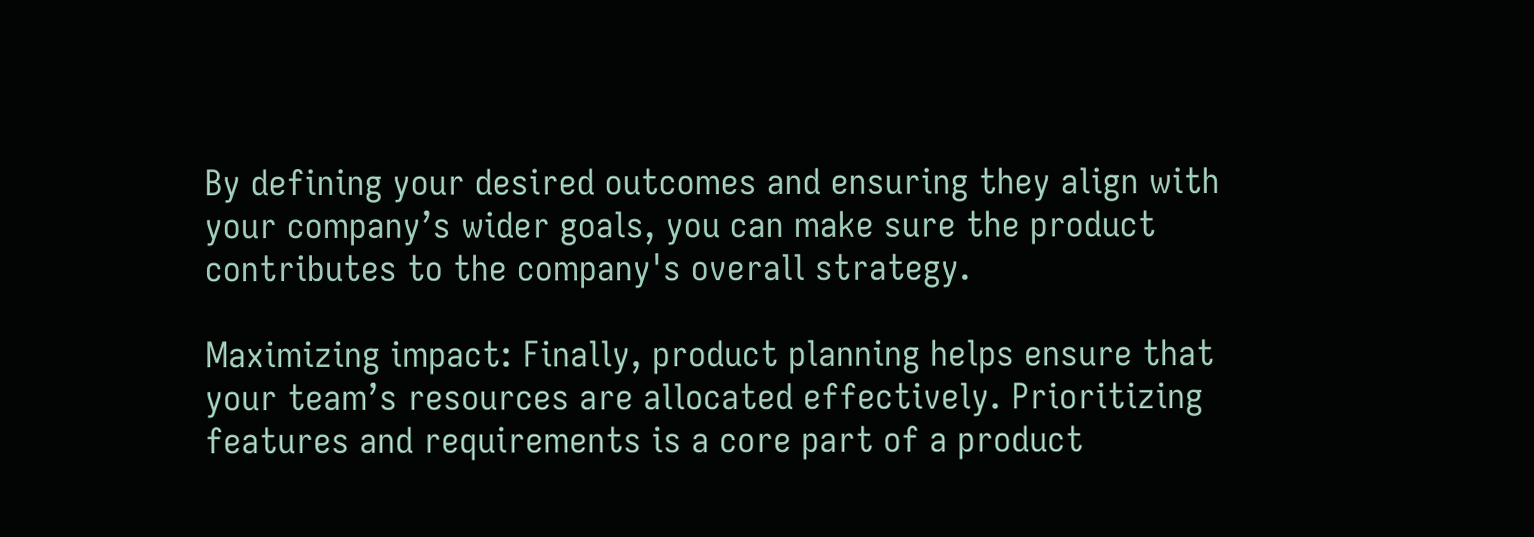By defining your desired outcomes and ensuring they align with your company’s wider goals, you can make sure the product contributes to the company's overall strategy.

Maximizing impact: Finally, product planning helps ensure that your team’s resources are allocated effectively. Prioritizing features and requirements is a core part of a product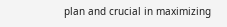plan and crucial in maximizing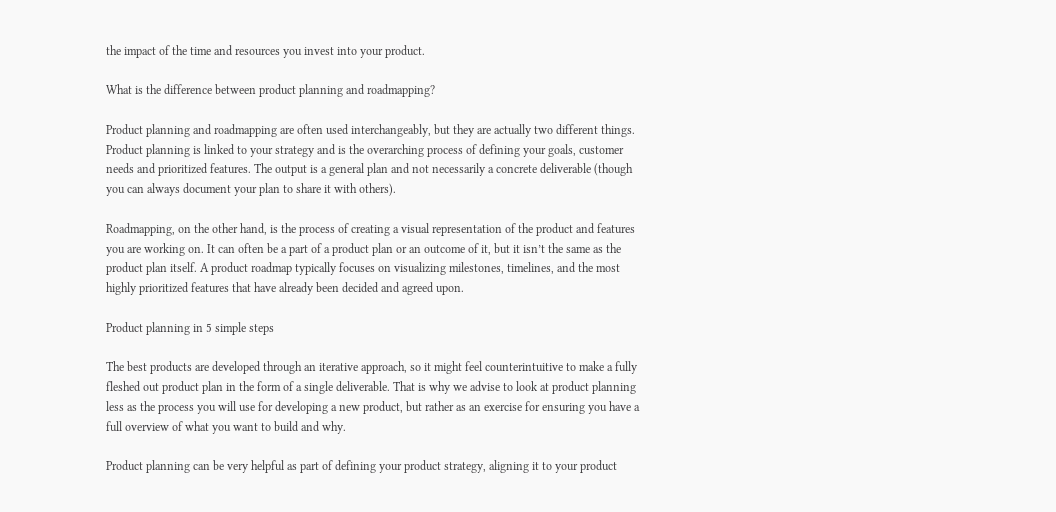the impact of the time and resources you invest into your product.

What is the difference between product planning and roadmapping?

Product planning and roadmapping are often used interchangeably, but they are actually two different things. Product planning is linked to your strategy and is the overarching process of defining your goals, customer needs and prioritized features. The output is a general plan and not necessarily a concrete deliverable (though you can always document your plan to share it with others).

Roadmapping, on the other hand, is the process of creating a visual representation of the product and features you are working on. It can often be a part of a product plan or an outcome of it, but it isn’t the same as the product plan itself. A product roadmap typically focuses on visualizing milestones, timelines, and the most highly prioritized features that have already been decided and agreed upon.

Product planning in 5 simple steps

The best products are developed through an iterative approach, so it might feel counterintuitive to make a fully fleshed out product plan in the form of a single deliverable. That is why we advise to look at product planning less as the process you will use for developing a new product, but rather as an exercise for ensuring you have a full overview of what you want to build and why.

Product planning can be very helpful as part of defining your product strategy, aligning it to your product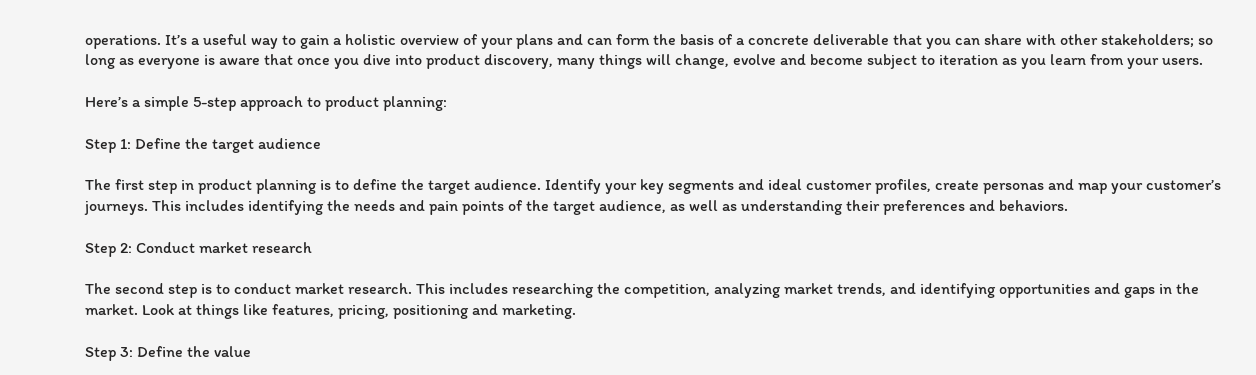operations. It’s a useful way to gain a holistic overview of your plans and can form the basis of a concrete deliverable that you can share with other stakeholders; so long as everyone is aware that once you dive into product discovery, many things will change, evolve and become subject to iteration as you learn from your users.

Here’s a simple 5-step approach to product planning:

Step 1: Define the target audience

The first step in product planning is to define the target audience. Identify your key segments and ideal customer profiles, create personas and map your customer’s journeys. This includes identifying the needs and pain points of the target audience, as well as understanding their preferences and behaviors.

Step 2: Conduct market research

The second step is to conduct market research. This includes researching the competition, analyzing market trends, and identifying opportunities and gaps in the market. Look at things like features, pricing, positioning and marketing.

Step 3: Define the value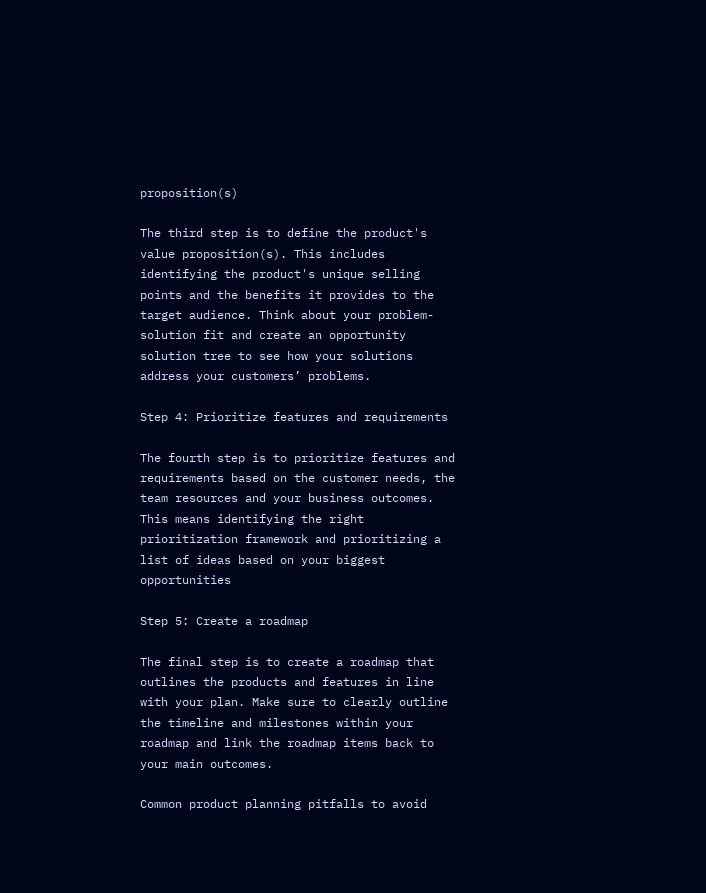proposition(s)

The third step is to define the product's value proposition(s). This includes identifying the product's unique selling points and the benefits it provides to the target audience. Think about your problem-solution fit and create an opportunity solution tree to see how your solutions address your customers’ problems.

Step 4: Prioritize features and requirements

The fourth step is to prioritize features and requirements based on the customer needs, the team resources and your business outcomes. This means identifying the right prioritization framework and prioritizing a list of ideas based on your biggest opportunities

Step 5: Create a roadmap

The final step is to create a roadmap that outlines the products and features in line with your plan. Make sure to clearly outline the timeline and milestones within your roadmap and link the roadmap items back to your main outcomes.

Common product planning pitfalls to avoid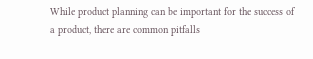While product planning can be important for the success of a product, there are common pitfalls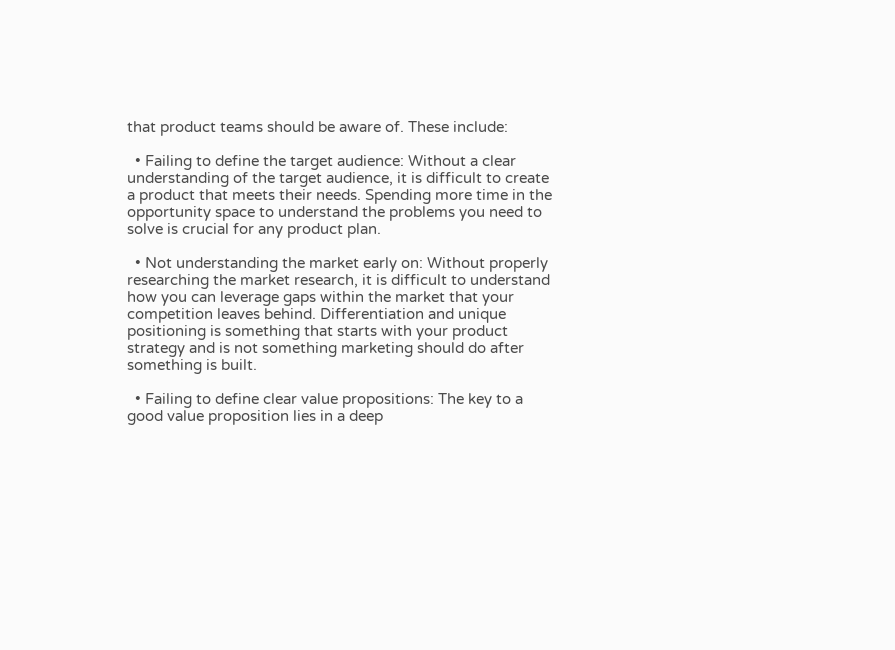that product teams should be aware of. These include:

  • Failing to define the target audience: Without a clear understanding of the target audience, it is difficult to create a product that meets their needs. Spending more time in the opportunity space to understand the problems you need to solve is crucial for any product plan.

  • Not understanding the market early on: Without properly researching the market research, it is difficult to understand how you can leverage gaps within the market that your competition leaves behind. Differentiation and unique positioning is something that starts with your product strategy and is not something marketing should do after something is built.

  • Failing to define clear value propositions: The key to a good value proposition lies in a deep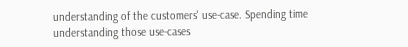understanding of the customers' use-case. Spending time understanding those use-cases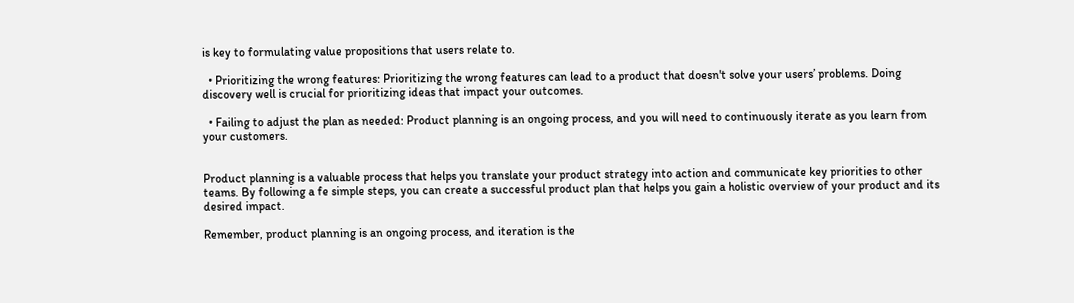is key to formulating value propositions that users relate to.

  • Prioritizing the wrong features: Prioritizing the wrong features can lead to a product that doesn't solve your users’ problems. Doing discovery well is crucial for prioritizing ideas that impact your outcomes.

  • Failing to adjust the plan as needed: Product planning is an ongoing process, and you will need to continuously iterate as you learn from your customers.


Product planning is a valuable process that helps you translate your product strategy into action and communicate key priorities to other teams. By following a fe simple steps, you can create a successful product plan that helps you gain a holistic overview of your product and its desired impact.

Remember, product planning is an ongoing process, and iteration is the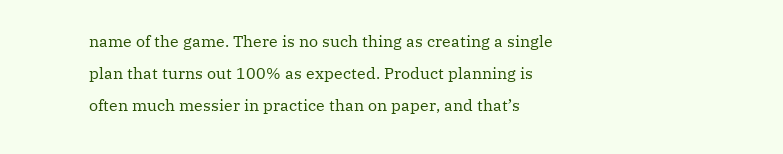name of the game. There is no such thing as creating a single plan that turns out 100% as expected. Product planning is often much messier in practice than on paper, and that’s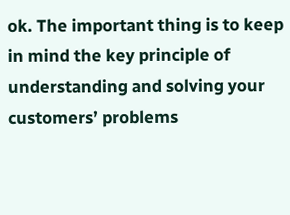ok. The important thing is to keep in mind the key principle of understanding and solving your customers’ problems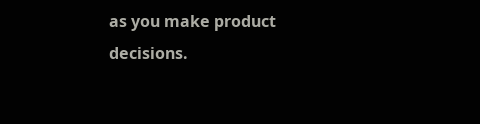as you make product decisions.